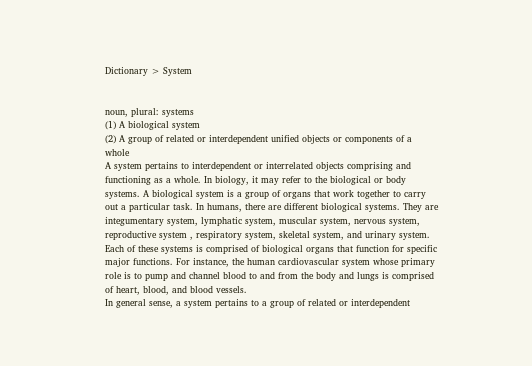Dictionary > System


noun, plural: systems
(1) A biological system
(2) A group of related or interdependent unified objects or components of a whole
A system pertains to interdependent or interrelated objects comprising and functioning as a whole. In biology, it may refer to the biological or body systems. A biological system is a group of organs that work together to carry out a particular task. In humans, there are different biological systems. They are integumentary system, lymphatic system, muscular system, nervous system, reproductive system , respiratory system, skeletal system, and urinary system. Each of these systems is comprised of biological organs that function for specific major functions. For instance, the human cardiovascular system whose primary role is to pump and channel blood to and from the body and lungs is comprised of heart, blood, and blood vessels.
In general sense, a system pertains to a group of related or interdependent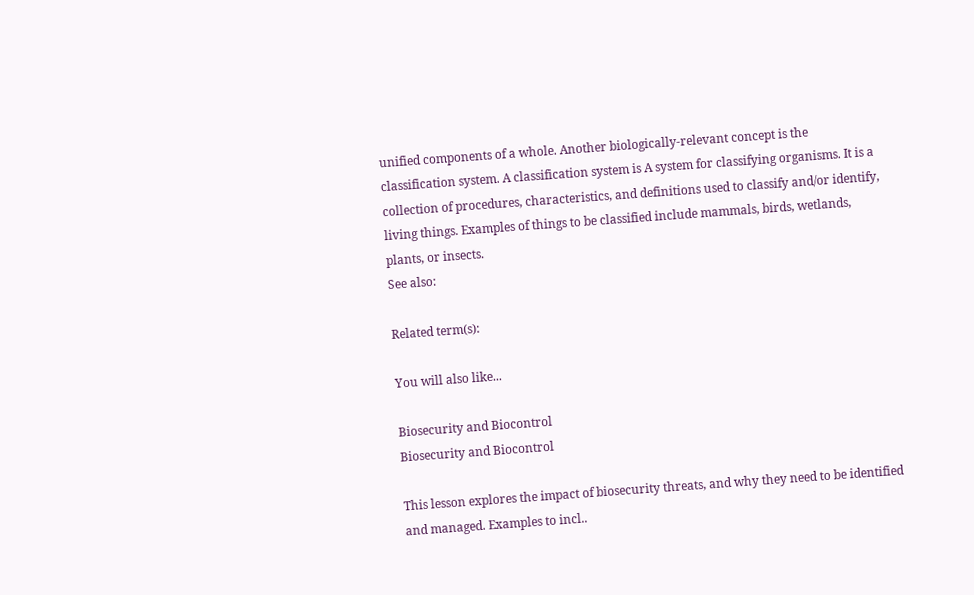unified components of a whole. Another biologically-relevant concept is the classification system. A classification system is A system for classifying organisms. It is a collection of procedures, characteristics, and definitions used to classify and/or identify, living things. Examples of things to be classified include mammals, birds, wetlands, plants, or insects.
See also:

Related term(s):

You will also like...

Biosecurity and Biocontrol
Biosecurity and Biocontrol

This lesson explores the impact of biosecurity threats, and why they need to be identified and managed. Examples to incl..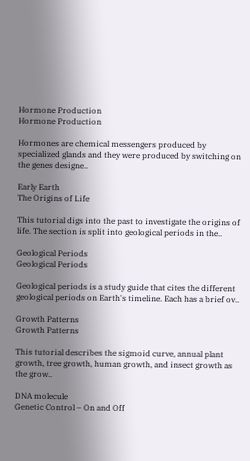Hormone Production
Hormone Production

Hormones are chemical messengers produced by specialized glands and they were produced by switching on the genes designe..

Early Earth
The Origins of Life

This tutorial digs into the past to investigate the origins of life. The section is split into geological periods in the..

Geological Periods
Geological Periods

Geological periods is a study guide that cites the different geological periods on Earth's timeline. Each has a brief ov..

Growth Patterns
Growth Patterns

This tutorial describes the sigmoid curve, annual plant growth, tree growth, human growth, and insect growth as the grow..

DNA molecule
Genetic Control – On and Off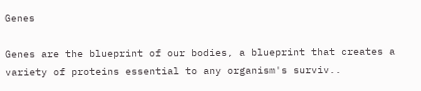Genes

Genes are the blueprint of our bodies, a blueprint that creates a variety of proteins essential to any organism's surviv..